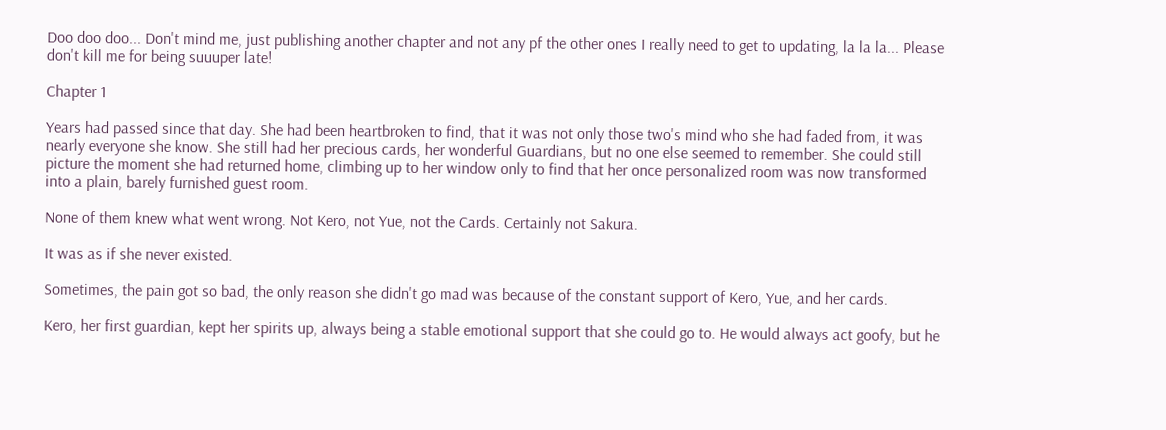Doo doo doo... Don't mind me, just publishing another chapter and not any pf the other ones I really need to get to updating, la la la... Please don't kill me for being suuuper late!

Chapter 1

Years had passed since that day. She had been heartbroken to find, that it was not only those two's mind who she had faded from, it was nearly everyone she know. She still had her precious cards, her wonderful Guardians, but no one else seemed to remember. She could still picture the moment she had returned home, climbing up to her window only to find that her once personalized room was now transformed into a plain, barely furnished guest room.

None of them knew what went wrong. Not Kero, not Yue, not the Cards. Certainly not Sakura.

It was as if she never existed.

Sometimes, the pain got so bad, the only reason she didn't go mad was because of the constant support of Kero, Yue, and her cards.

Kero, her first guardian, kept her spirits up, always being a stable emotional support that she could go to. He would always act goofy, but he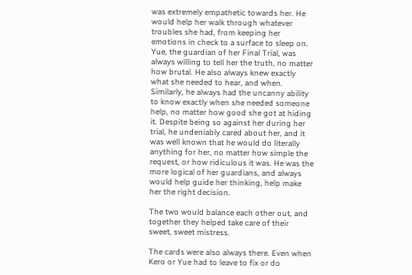was extremely empathetic towards her. He would help her walk through whatever troubles she had, from keeping her emotions in check to a surface to sleep on. Yue, the guardian of her Final Trial, was always willing to tell her the truth, no matter how brutal. He also always knew exactly what she needed to hear, and when. Similarly, he always had the uncanny ability to know exactly when she needed someone help, no matter how good she got at hiding it. Despite being so against her during her trial, he undeniably cared about her, and it was well known that he would do literally anything for her, no matter how simple the request, or how ridiculous it was. He was the more logical of her guardians, and always would help guide her thinking, help make her the right decision.

The two would balance each other out, and together they helped take care of their sweet, sweet mistress.

The cards were also always there. Even when Kero or Yue had to leave to fix or do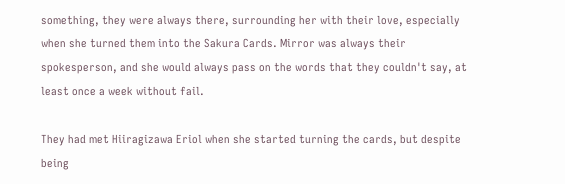something, they were always there, surrounding her with their love, especially when she turned them into the Sakura Cards. Mirror was always their spokesperson, and she would always pass on the words that they couldn't say, at least once a week without fail.

They had met Hiiragizawa Eriol when she started turning the cards, but despite being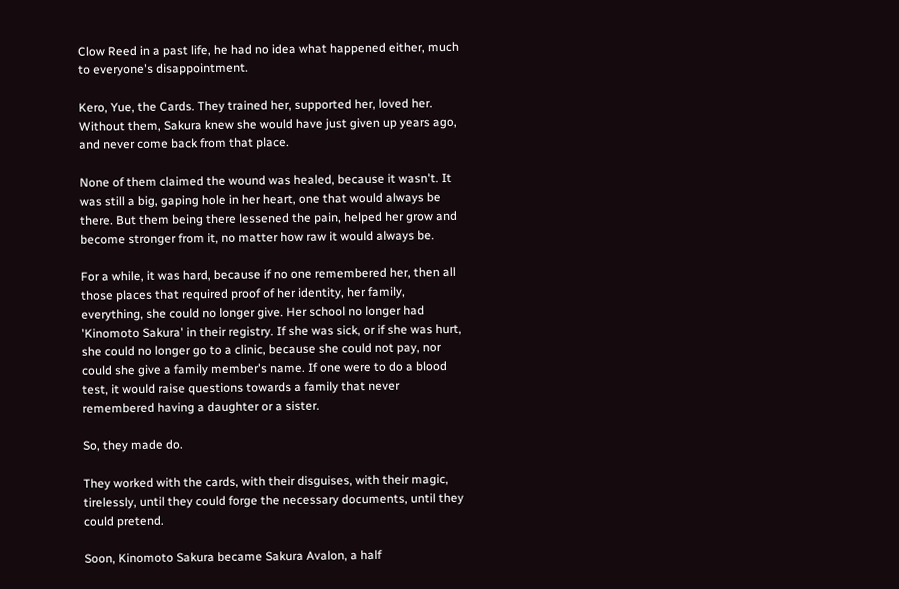Clow Reed in a past life, he had no idea what happened either, much to everyone's disappointment.

Kero, Yue, the Cards. They trained her, supported her, loved her. Without them, Sakura knew she would have just given up years ago, and never come back from that place.

None of them claimed the wound was healed, because it wasn't. It was still a big, gaping hole in her heart, one that would always be there. But them being there lessened the pain, helped her grow and become stronger from it, no matter how raw it would always be.

For a while, it was hard, because if no one remembered her, then all those places that required proof of her identity, her family, everything, she could no longer give. Her school no longer had 'Kinomoto Sakura' in their registry. If she was sick, or if she was hurt, she could no longer go to a clinic, because she could not pay, nor could she give a family member's name. If one were to do a blood test, it would raise questions towards a family that never remembered having a daughter or a sister.

So, they made do.

They worked with the cards, with their disguises, with their magic, tirelessly, until they could forge the necessary documents, until they could pretend.

Soon, Kinomoto Sakura became Sakura Avalon, a half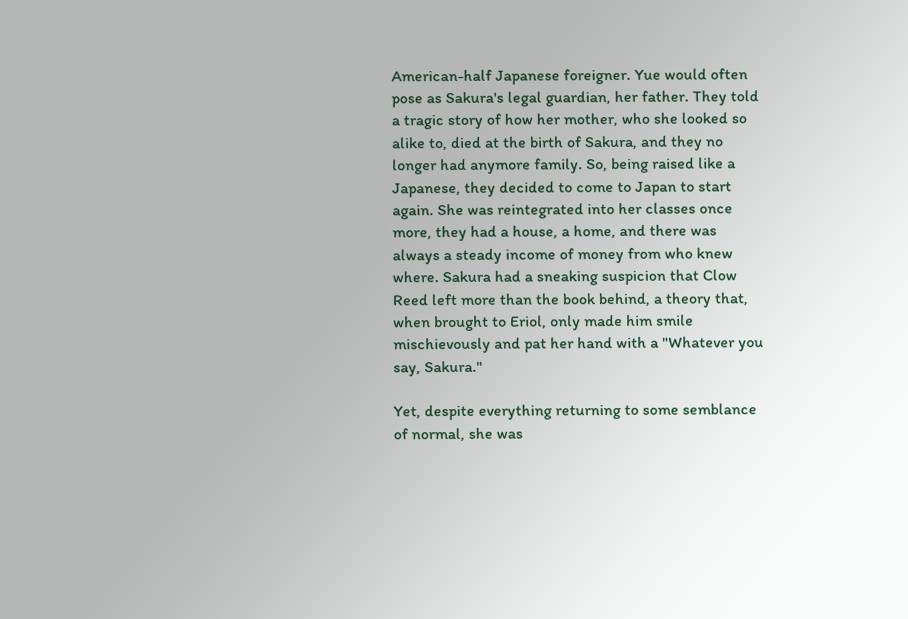American-half Japanese foreigner. Yue would often pose as Sakura's legal guardian, her father. They told a tragic story of how her mother, who she looked so alike to, died at the birth of Sakura, and they no longer had anymore family. So, being raised like a Japanese, they decided to come to Japan to start again. She was reintegrated into her classes once more, they had a house, a home, and there was always a steady income of money from who knew where. Sakura had a sneaking suspicion that Clow Reed left more than the book behind, a theory that, when brought to Eriol, only made him smile mischievously and pat her hand with a "Whatever you say, Sakura."

Yet, despite everything returning to some semblance of normal, she was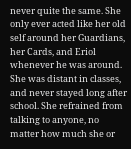never quite the same. She only ever acted like her old self around her Guardians, her Cards, and Eriol whenever he was around. She was distant in classes, and never stayed long after school. She refrained from talking to anyone, no matter how much she or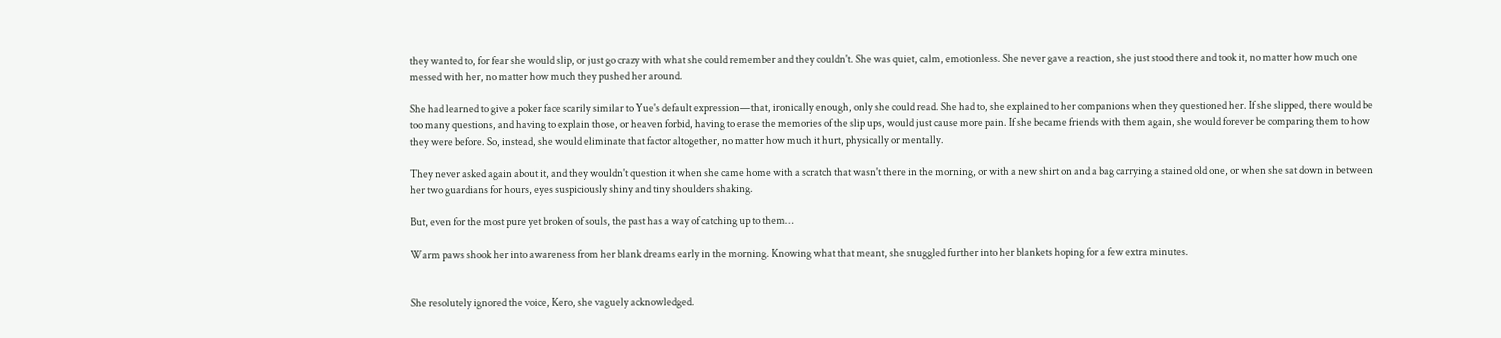they wanted to, for fear she would slip, or just go crazy with what she could remember and they couldn't. She was quiet, calm, emotionless. She never gave a reaction, she just stood there and took it, no matter how much one messed with her, no matter how much they pushed her around.

She had learned to give a poker face scarily similar to Yue's default expression—that, ironically enough, only she could read. She had to, she explained to her companions when they questioned her. If she slipped, there would be too many questions, and having to explain those, or heaven forbid, having to erase the memories of the slip ups, would just cause more pain. If she became friends with them again, she would forever be comparing them to how they were before. So, instead, she would eliminate that factor altogether, no matter how much it hurt, physically or mentally.

They never asked again about it, and they wouldn't question it when she came home with a scratch that wasn't there in the morning, or with a new shirt on and a bag carrying a stained old one, or when she sat down in between her two guardians for hours, eyes suspiciously shiny and tiny shoulders shaking.

But, even for the most pure yet broken of souls, the past has a way of catching up to them…

Warm paws shook her into awareness from her blank dreams early in the morning. Knowing what that meant, she snuggled further into her blankets hoping for a few extra minutes.


She resolutely ignored the voice, Kero, she vaguely acknowledged.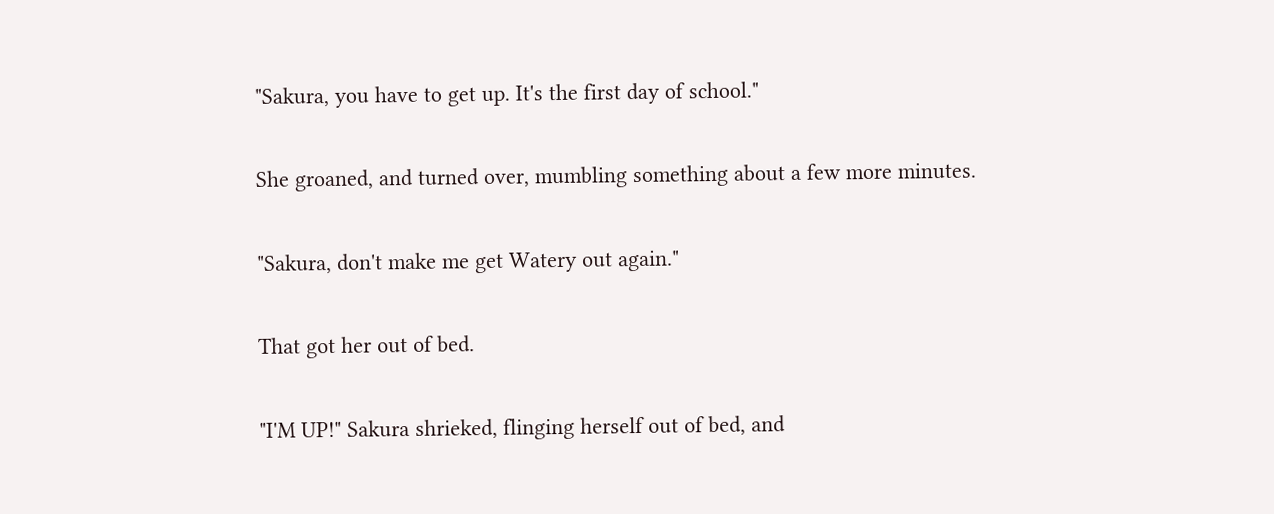"Sakura, you have to get up. It's the first day of school."

She groaned, and turned over, mumbling something about a few more minutes.

"Sakura, don't make me get Watery out again."

That got her out of bed.

"I'M UP!" Sakura shrieked, flinging herself out of bed, and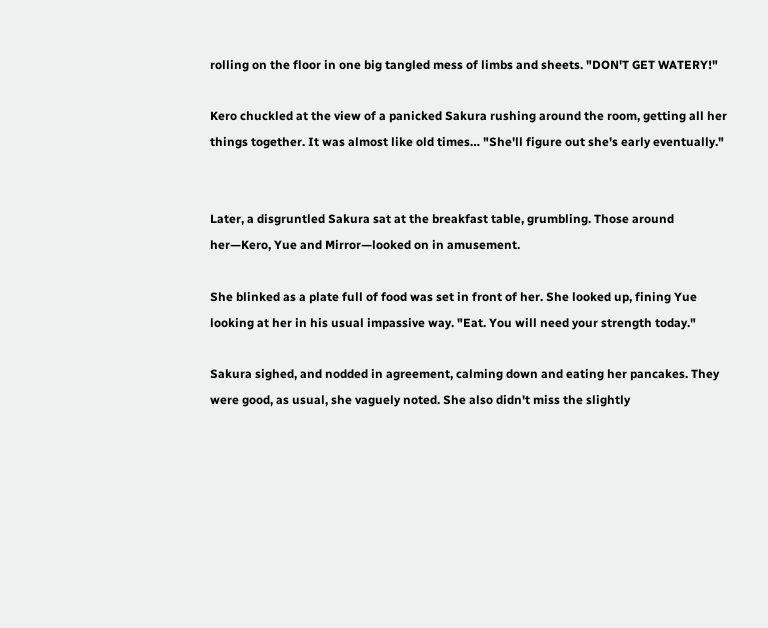rolling on the floor in one big tangled mess of limbs and sheets. "DON'T GET WATERY!"

Kero chuckled at the view of a panicked Sakura rushing around the room, getting all her things together. It was almost like old times… "She'll figure out she's early eventually."


Later, a disgruntled Sakura sat at the breakfast table, grumbling. Those around her—Kero, Yue and Mirror—looked on in amusement.

She blinked as a plate full of food was set in front of her. She looked up, fining Yue looking at her in his usual impassive way. "Eat. You will need your strength today."

Sakura sighed, and nodded in agreement, calming down and eating her pancakes. They were good, as usual, she vaguely noted. She also didn't miss the slightly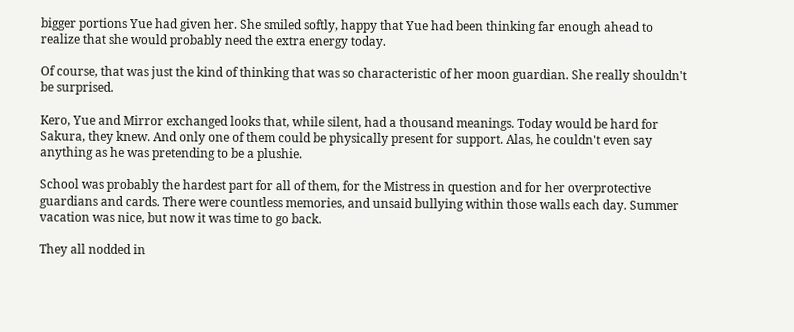bigger portions Yue had given her. She smiled softly, happy that Yue had been thinking far enough ahead to realize that she would probably need the extra energy today.

Of course, that was just the kind of thinking that was so characteristic of her moon guardian. She really shouldn't be surprised.

Kero, Yue and Mirror exchanged looks that, while silent, had a thousand meanings. Today would be hard for Sakura, they knew. And only one of them could be physically present for support. Alas, he couldn't even say anything as he was pretending to be a plushie.

School was probably the hardest part for all of them, for the Mistress in question and for her overprotective guardians and cards. There were countless memories, and unsaid bullying within those walls each day. Summer vacation was nice, but now it was time to go back.

They all nodded in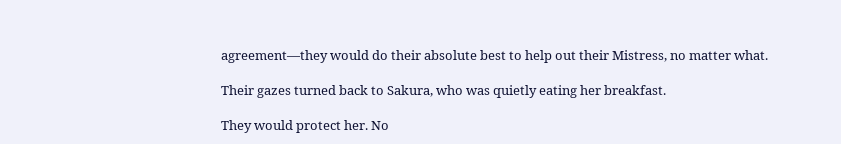agreement—they would do their absolute best to help out their Mistress, no matter what.

Their gazes turned back to Sakura, who was quietly eating her breakfast.

They would protect her. No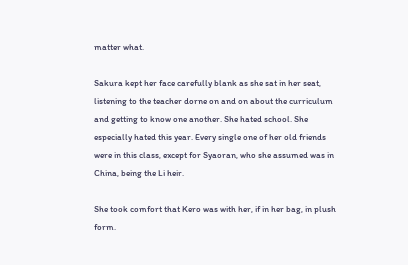matter what.

Sakura kept her face carefully blank as she sat in her seat, listening to the teacher dorne on and on about the curriculum and getting to know one another. She hated school. She especially hated this year. Every single one of her old friends were in this class, except for Syaoran, who she assumed was in China, being the Li heir.

She took comfort that Kero was with her, if in her bag, in plush form.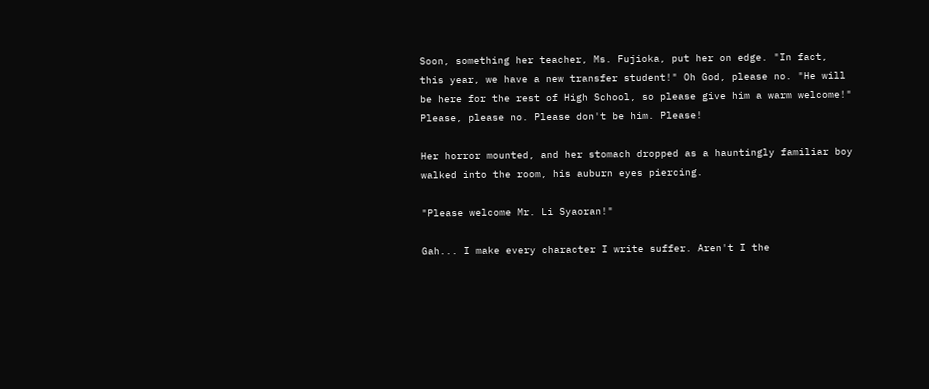Soon, something her teacher, Ms. Fujioka, put her on edge. "In fact, this year, we have a new transfer student!" Oh God, please no. "He will be here for the rest of High School, so please give him a warm welcome!" Please, please no. Please don't be him. Please!

Her horror mounted, and her stomach dropped as a hauntingly familiar boy walked into the room, his auburn eyes piercing.

"Please welcome Mr. Li Syaoran!"

Gah... I make every character I write suffer. Aren't I the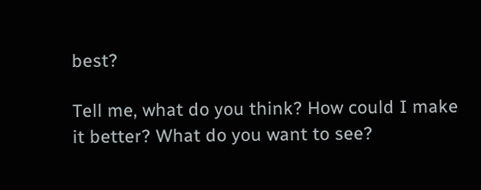best?

Tell me, what do you think? How could I make it better? What do you want to see?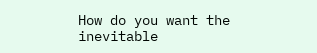How do you want the inevitable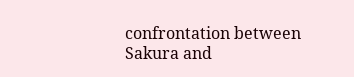confrontation between Sakura and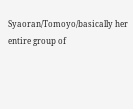Syaoran/Tomoyo/basically her entire group of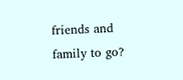friends and family to go?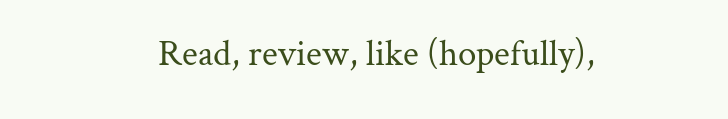Read, review, like (hopefully),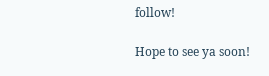follow!

Hope to see ya soon!